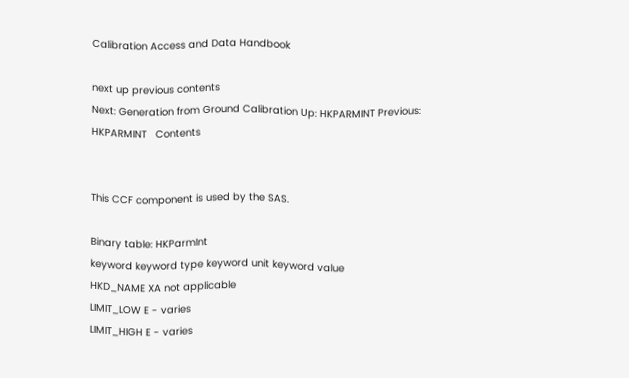Calibration Access and Data Handbook

next up previous contents
Next: Generation from Ground Calibration Up: HKPARMINT Previous: HKPARMINT   Contents


This CCF component is used by the SAS.

Binary table: HKParmInt
keyword keyword type keyword unit keyword value
HKD_NAME XA not applicable
LIMIT_LOW E - varies
LIMIT_HIGH E - varies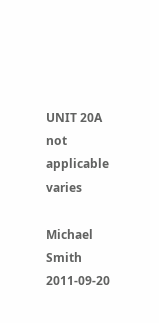UNIT 20A not applicable varies

Michael Smith 2011-09-20